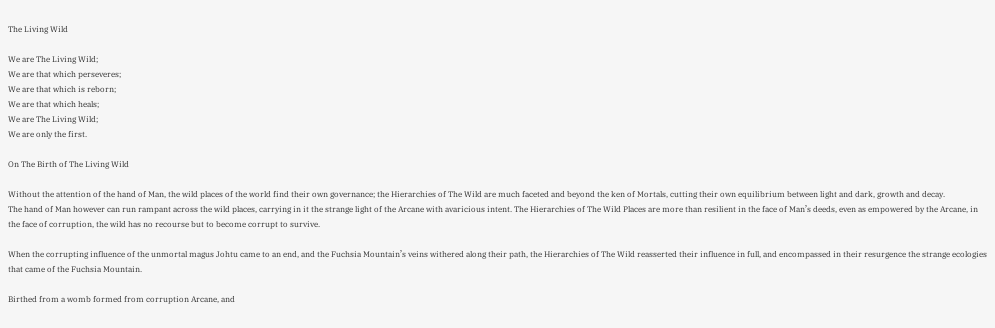The Living Wild

We are The Living Wild;
We are that which perseveres;
We are that which is reborn;
We are that which heals;
We are The Living Wild;
We are only the first.

On The Birth of The Living Wild

Without the attention of the hand of Man, the wild places of the world find their own governance; the Hierarchies of The Wild are much faceted and beyond the ken of Mortals, cutting their own equilibrium between light and dark, growth and decay.
The hand of Man however can run rampant across the wild places, carrying in it the strange light of the Arcane with avaricious intent. The Hierarchies of The Wild Places are more than resilient in the face of Man’s deeds, even as empowered by the Arcane, in the face of corruption, the wild has no recourse but to become corrupt to survive.

When the corrupting influence of the unmortal magus Johtu came to an end, and the Fuchsia Mountain’s veins withered along their path, the Hierarchies of The Wild reasserted their influence in full, and encompassed in their resurgence the strange ecologies that came of the Fuchsia Mountain.

Birthed from a womb formed from corruption Arcane, and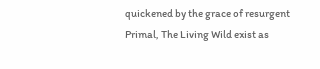quickened by the grace of resurgent Primal, The Living Wild exist as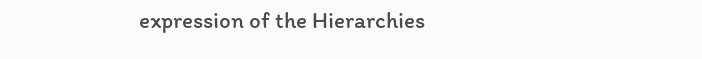expression of the Hierarchies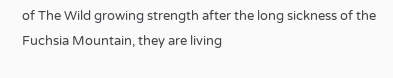of The Wild growing strength after the long sickness of the Fuchsia Mountain, they are living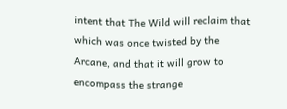intent that The Wild will reclaim that which was once twisted by the Arcane, and that it will grow to encompass the strange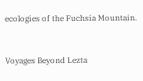ecologies of the Fuchsia Mountain.


Voyages Beyond Lezta